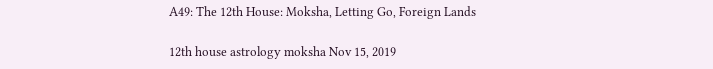A49: The 12th House: Moksha, Letting Go, Foreign Lands

12th house astrology moksha Nov 15, 2019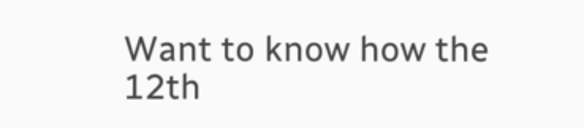Want to know how the 12th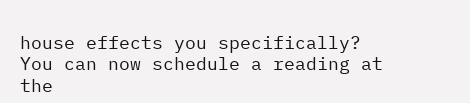house effects you specifically? You can now schedule a reading at the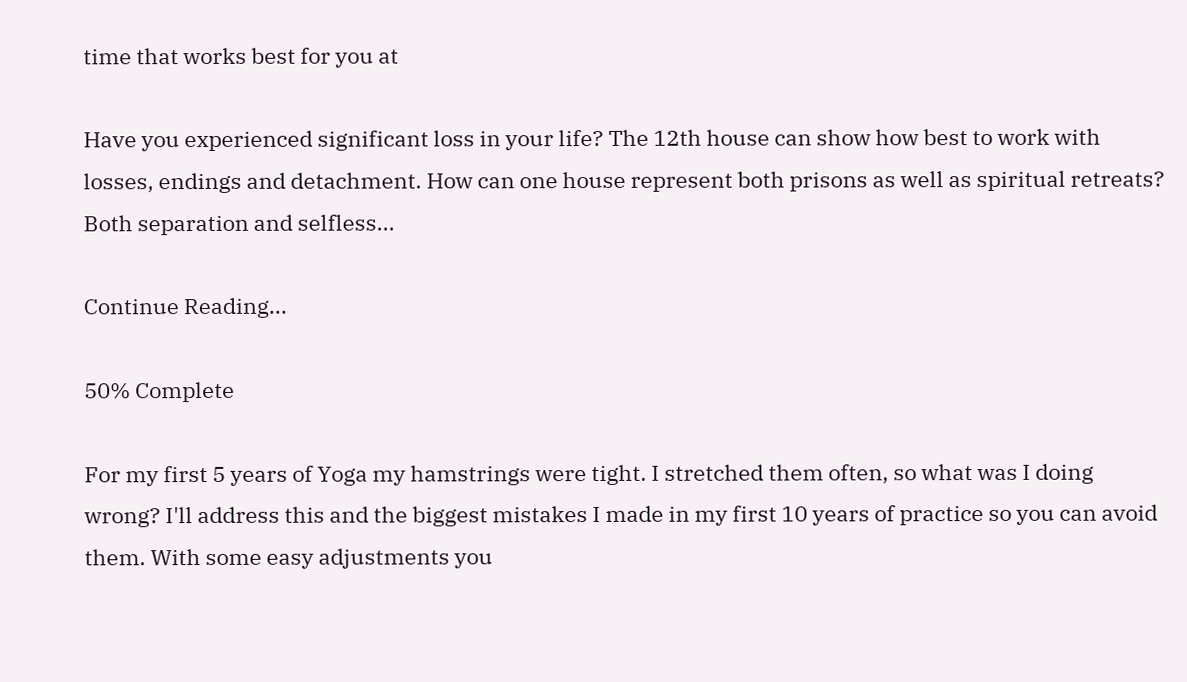time that works best for you at

Have you experienced significant loss in your life? The 12th house can show how best to work with losses, endings and detachment. How can one house represent both prisons as well as spiritual retreats? Both separation and selfless...

Continue Reading...

50% Complete

For my first 5 years of Yoga my hamstrings were tight. I stretched them often, so what was I doing wrong? I'll address this and the biggest mistakes I made in my first 10 years of practice so you can avoid them. With some easy adjustments you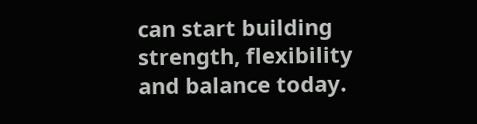can start building strength, flexibility and balance today.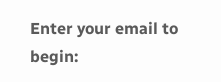Enter your email to begin: